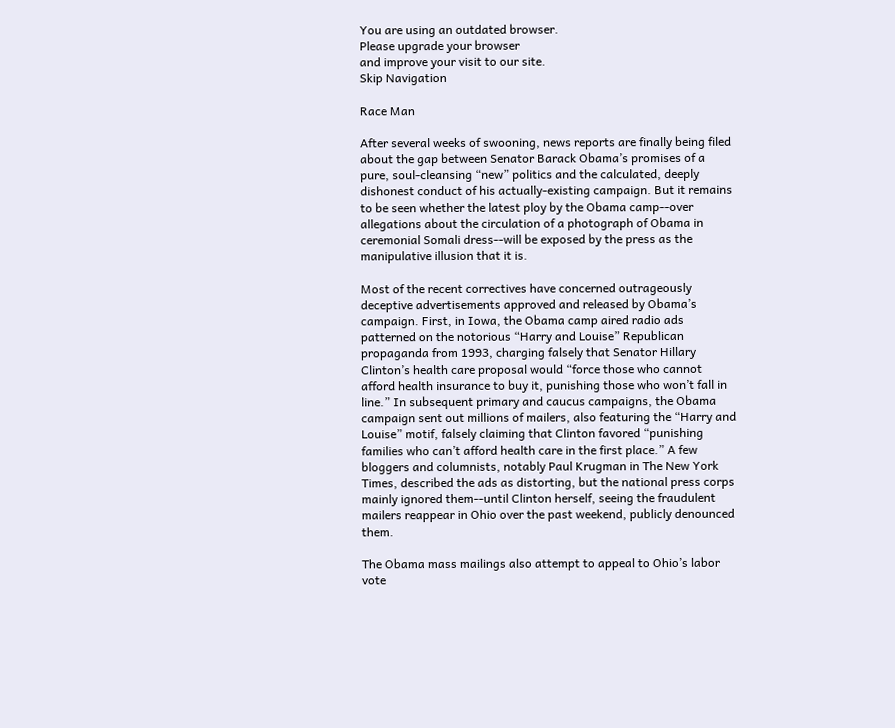You are using an outdated browser.
Please upgrade your browser
and improve your visit to our site.
Skip Navigation

Race Man

After several weeks of swooning, news reports are finally being filed about the gap between Senator Barack Obama’s promises of a pure, soul-cleansing “new” politics and the calculated, deeply dishonest conduct of his actually-existing campaign. But it remains to be seen whether the latest ploy by the Obama camp--over allegations about the circulation of a photograph of Obama in ceremonial Somali dress--will be exposed by the press as the manipulative illusion that it is.

Most of the recent correctives have concerned outrageously deceptive advertisements approved and released by Obama’s campaign. First, in Iowa, the Obama camp aired radio ads patterned on the notorious “Harry and Louise” Republican propaganda from 1993, charging falsely that Senator Hillary Clinton’s health care proposal would “force those who cannot afford health insurance to buy it, punishing those who won’t fall in line.” In subsequent primary and caucus campaigns, the Obama campaign sent out millions of mailers, also featuring the “Harry and Louise” motif, falsely claiming that Clinton favored “punishing families who can’t afford health care in the first place.” A few bloggers and columnists, notably Paul Krugman in The New York Times, described the ads as distorting, but the national press corps mainly ignored them--until Clinton herself, seeing the fraudulent mailers reappear in Ohio over the past weekend, publicly denounced them.

The Obama mass mailings also attempt to appeal to Ohio’s labor vote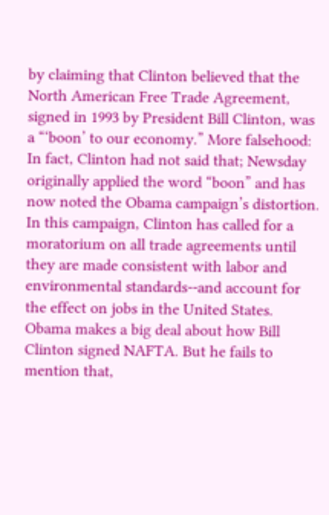by claiming that Clinton believed that the North American Free Trade Agreement, signed in 1993 by President Bill Clinton, was a “‘boon’ to our economy.” More falsehood: In fact, Clinton had not said that; Newsday originally applied the word “boon” and has now noted the Obama campaign’s distortion. In this campaign, Clinton has called for a moratorium on all trade agreements until they are made consistent with labor and environmental standards--and account for the effect on jobs in the United States. Obama makes a big deal about how Bill Clinton signed NAFTA. But he fails to mention that,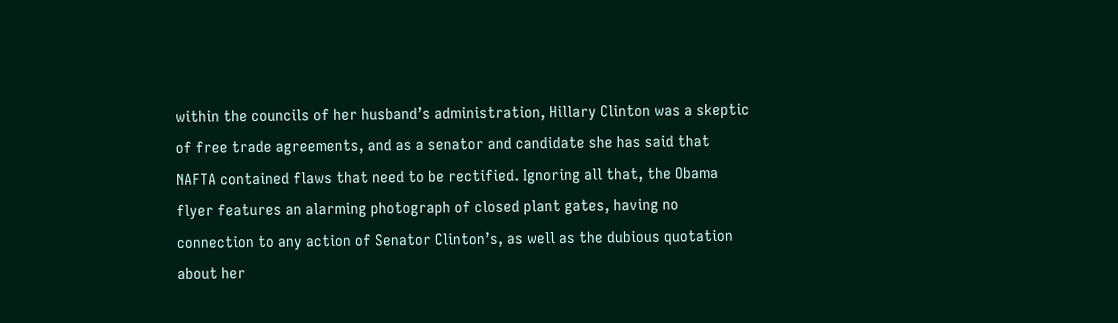within the councils of her husband’s administration, Hillary Clinton was a skeptic of free trade agreements, and as a senator and candidate she has said that NAFTA contained flaws that need to be rectified. Ignoring all that, the Obama flyer features an alarming photograph of closed plant gates, having no connection to any action of Senator Clinton’s, as well as the dubious quotation about her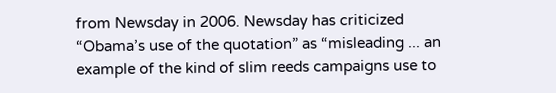from Newsday in 2006. Newsday has criticized “Obama’s use of the quotation” as “misleading ... an example of the kind of slim reeds campaigns use to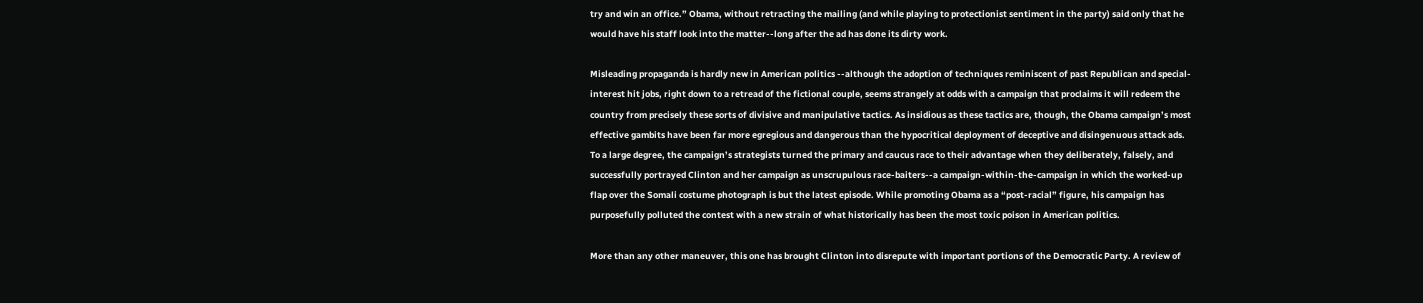try and win an office.” Obama, without retracting the mailing (and while playing to protectionist sentiment in the party) said only that he would have his staff look into the matter--long after the ad has done its dirty work.

Misleading propaganda is hardly new in American politics --although the adoption of techniques reminiscent of past Republican and special-interest hit jobs, right down to a retread of the fictional couple, seems strangely at odds with a campaign that proclaims it will redeem the country from precisely these sorts of divisive and manipulative tactics. As insidious as these tactics are, though, the Obama campaign’s most effective gambits have been far more egregious and dangerous than the hypocritical deployment of deceptive and disingenuous attack ads. To a large degree, the campaign’s strategists turned the primary and caucus race to their advantage when they deliberately, falsely, and successfully portrayed Clinton and her campaign as unscrupulous race-baiters--a campaign-within-the-campaign in which the worked-up flap over the Somali costume photograph is but the latest episode. While promoting Obama as a “post-racial” figure, his campaign has purposefully polluted the contest with a new strain of what historically has been the most toxic poison in American politics.

More than any other maneuver, this one has brought Clinton into disrepute with important portions of the Democratic Party. A review of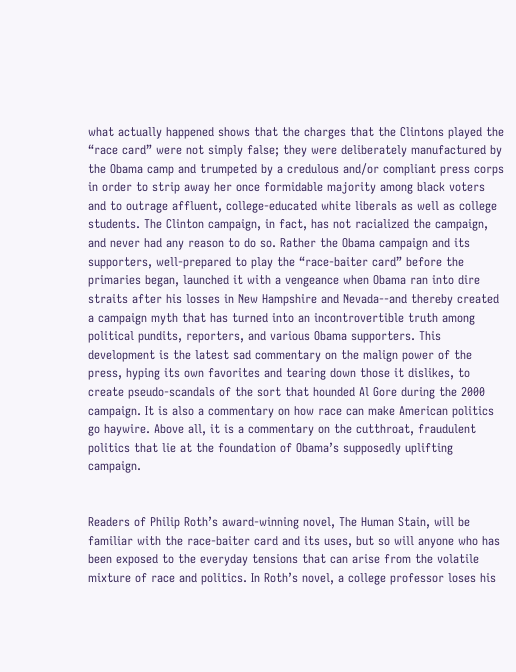what actually happened shows that the charges that the Clintons played the “race card” were not simply false; they were deliberately manufactured by the Obama camp and trumpeted by a credulous and/or compliant press corps in order to strip away her once formidable majority among black voters and to outrage affluent, college-educated white liberals as well as college students. The Clinton campaign, in fact, has not racialized the campaign, and never had any reason to do so. Rather the Obama campaign and its supporters, well-prepared to play the “race-baiter card” before the primaries began, launched it with a vengeance when Obama ran into dire straits after his losses in New Hampshire and Nevada--and thereby created a campaign myth that has turned into an incontrovertible truth among political pundits, reporters, and various Obama supporters. This development is the latest sad commentary on the malign power of the press, hyping its own favorites and tearing down those it dislikes, to create pseudo-scandals of the sort that hounded Al Gore during the 2000 campaign. It is also a commentary on how race can make American politics go haywire. Above all, it is a commentary on the cutthroat, fraudulent politics that lie at the foundation of Obama’s supposedly uplifting campaign.


Readers of Philip Roth’s award-winning novel, The Human Stain, will be familiar with the race-baiter card and its uses, but so will anyone who has been exposed to the everyday tensions that can arise from the volatile mixture of race and politics. In Roth’s novel, a college professor loses his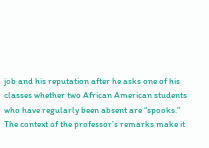job and his reputation after he asks one of his classes whether two African American students who have regularly been absent are “spooks.” The context of the professor’s remarks make it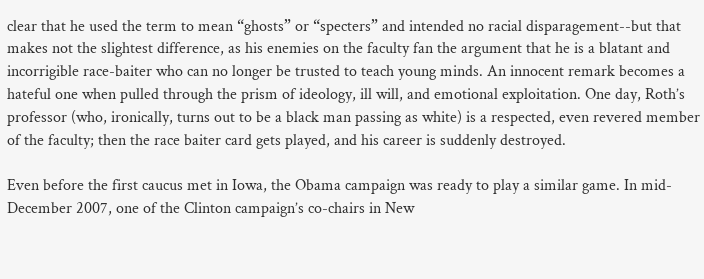clear that he used the term to mean “ghosts” or “specters” and intended no racial disparagement--but that makes not the slightest difference, as his enemies on the faculty fan the argument that he is a blatant and incorrigible race-baiter who can no longer be trusted to teach young minds. An innocent remark becomes a hateful one when pulled through the prism of ideology, ill will, and emotional exploitation. One day, Roth’s professor (who, ironically, turns out to be a black man passing as white) is a respected, even revered member of the faculty; then the race baiter card gets played, and his career is suddenly destroyed.

Even before the first caucus met in Iowa, the Obama campaign was ready to play a similar game. In mid-December 2007, one of the Clinton campaign’s co-chairs in New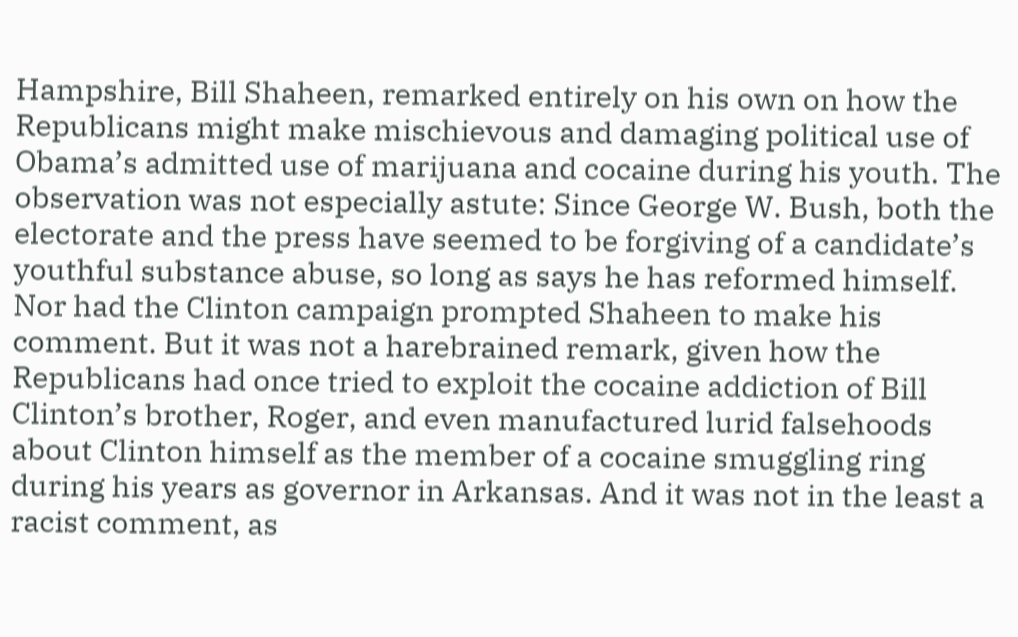Hampshire, Bill Shaheen, remarked entirely on his own on how the Republicans might make mischievous and damaging political use of Obama’s admitted use of marijuana and cocaine during his youth. The observation was not especially astute: Since George W. Bush, both the electorate and the press have seemed to be forgiving of a candidate’s youthful substance abuse, so long as says he has reformed himself. Nor had the Clinton campaign prompted Shaheen to make his comment. But it was not a harebrained remark, given how the Republicans had once tried to exploit the cocaine addiction of Bill Clinton’s brother, Roger, and even manufactured lurid falsehoods about Clinton himself as the member of a cocaine smuggling ring during his years as governor in Arkansas. And it was not in the least a racist comment, as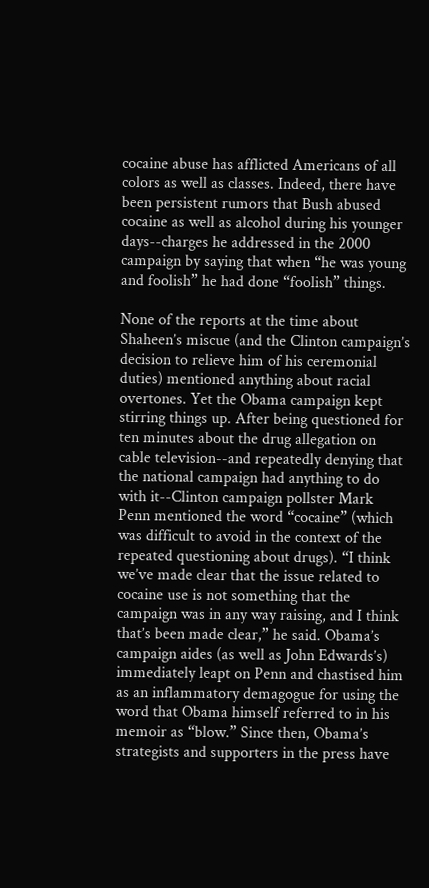cocaine abuse has afflicted Americans of all colors as well as classes. Indeed, there have been persistent rumors that Bush abused cocaine as well as alcohol during his younger days--charges he addressed in the 2000 campaign by saying that when “he was young and foolish” he had done “foolish” things.

None of the reports at the time about Shaheen’s miscue (and the Clinton campaign’s decision to relieve him of his ceremonial duties) mentioned anything about racial overtones. Yet the Obama campaign kept stirring things up. After being questioned for ten minutes about the drug allegation on cable television--and repeatedly denying that the national campaign had anything to do with it--Clinton campaign pollster Mark Penn mentioned the word “cocaine” (which was difficult to avoid in the context of the repeated questioning about drugs). “I think we’ve made clear that the issue related to cocaine use is not something that the campaign was in any way raising, and I think that’s been made clear,” he said. Obama’s campaign aides (as well as John Edwards’s) immediately leapt on Penn and chastised him as an inflammatory demagogue for using the word that Obama himself referred to in his memoir as “blow.” Since then, Obama’s strategists and supporters in the press have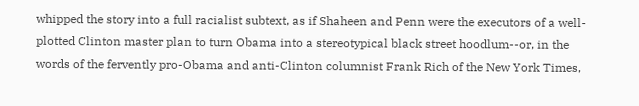whipped the story into a full racialist subtext, as if Shaheen and Penn were the executors of a well-plotted Clinton master plan to turn Obama into a stereotypical black street hoodlum--or, in the words of the fervently pro-Obama and anti-Clinton columnist Frank Rich of the New York Times,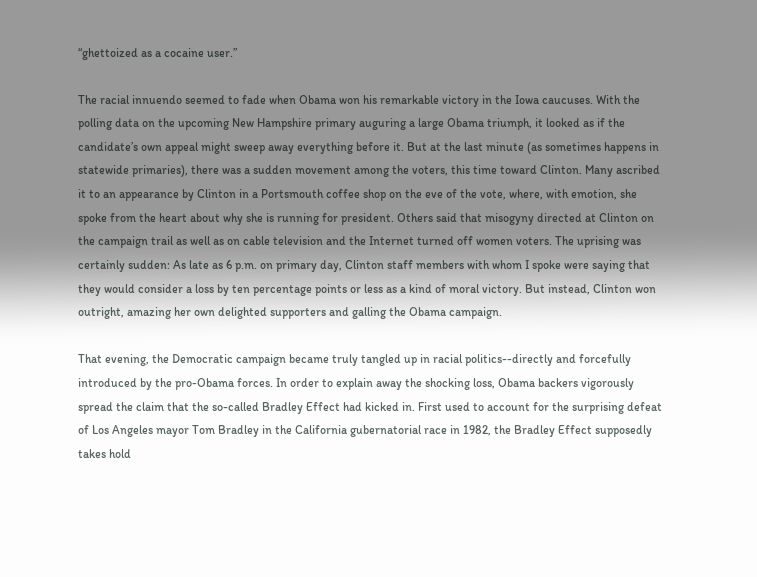“ghettoized as a cocaine user.”

The racial innuendo seemed to fade when Obama won his remarkable victory in the Iowa caucuses. With the polling data on the upcoming New Hampshire primary auguring a large Obama triumph, it looked as if the candidate’s own appeal might sweep away everything before it. But at the last minute (as sometimes happens in statewide primaries), there was a sudden movement among the voters, this time toward Clinton. Many ascribed it to an appearance by Clinton in a Portsmouth coffee shop on the eve of the vote, where, with emotion, she spoke from the heart about why she is running for president. Others said that misogyny directed at Clinton on the campaign trail as well as on cable television and the Internet turned off women voters. The uprising was certainly sudden: As late as 6 p.m. on primary day, Clinton staff members with whom I spoke were saying that they would consider a loss by ten percentage points or less as a kind of moral victory. But instead, Clinton won outright, amazing her own delighted supporters and galling the Obama campaign.

That evening, the Democratic campaign became truly tangled up in racial politics--directly and forcefully introduced by the pro-Obama forces. In order to explain away the shocking loss, Obama backers vigorously spread the claim that the so-called Bradley Effect had kicked in. First used to account for the surprising defeat of Los Angeles mayor Tom Bradley in the California gubernatorial race in 1982, the Bradley Effect supposedly takes hold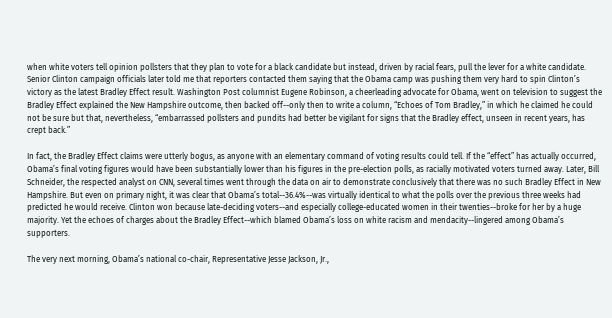when white voters tell opinion pollsters that they plan to vote for a black candidate but instead, driven by racial fears, pull the lever for a white candidate. Senior Clinton campaign officials later told me that reporters contacted them saying that the Obama camp was pushing them very hard to spin Clinton’s victory as the latest Bradley Effect result. Washington Post columnist Eugene Robinson, a cheerleading advocate for Obama, went on television to suggest the Bradley Effect explained the New Hampshire outcome, then backed off--only then to write a column, “Echoes of Tom Bradley,” in which he claimed he could not be sure but that, nevertheless, “embarrassed pollsters and pundits had better be vigilant for signs that the Bradley effect, unseen in recent years, has crept back.”

In fact, the Bradley Effect claims were utterly bogus, as anyone with an elementary command of voting results could tell. If the “effect” has actually occurred, Obama’s final voting figures would have been substantially lower than his figures in the pre-election polls, as racially motivated voters turned away. Later, Bill Schneider, the respected analyst on CNN, several times went through the data on air to demonstrate conclusively that there was no such Bradley Effect in New Hampshire. But even on primary night, it was clear that Obama’s total--36.4%--was virtually identical to what the polls over the previous three weeks had predicted he would receive. Clinton won because late-deciding voters--and especially college-educated women in their twenties--broke for her by a huge majority. Yet the echoes of charges about the Bradley Effect--which blamed Obama’s loss on white racism and mendacity--lingered among Obama’s supporters.

The very next morning, Obama’s national co-chair, Representative Jesse Jackson, Jr.,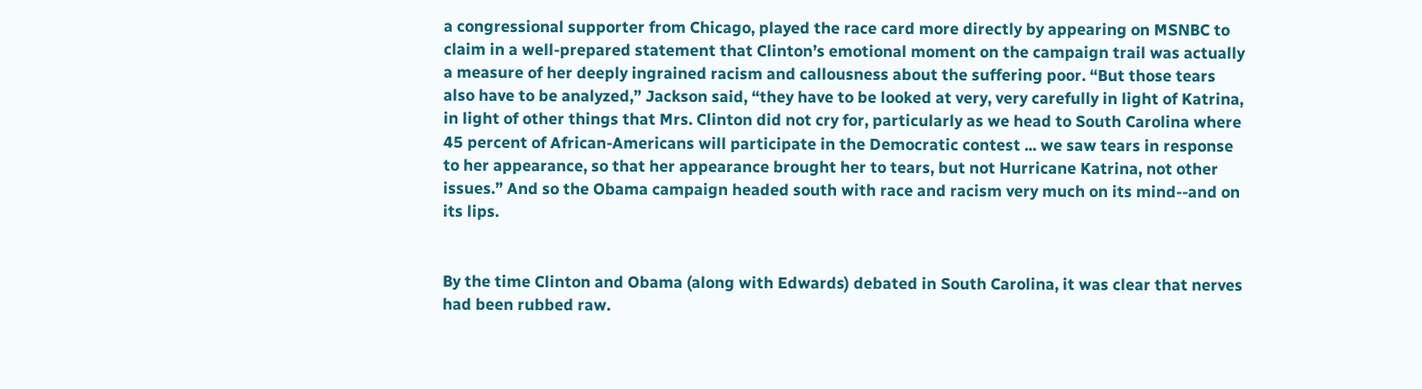a congressional supporter from Chicago, played the race card more directly by appearing on MSNBC to claim in a well-prepared statement that Clinton’s emotional moment on the campaign trail was actually a measure of her deeply ingrained racism and callousness about the suffering poor. “But those tears also have to be analyzed,” Jackson said, “they have to be looked at very, very carefully in light of Katrina, in light of other things that Mrs. Clinton did not cry for, particularly as we head to South Carolina where 45 percent of African-Americans will participate in the Democratic contest ... we saw tears in response to her appearance, so that her appearance brought her to tears, but not Hurricane Katrina, not other issues.” And so the Obama campaign headed south with race and racism very much on its mind--and on its lips.


By the time Clinton and Obama (along with Edwards) debated in South Carolina, it was clear that nerves had been rubbed raw.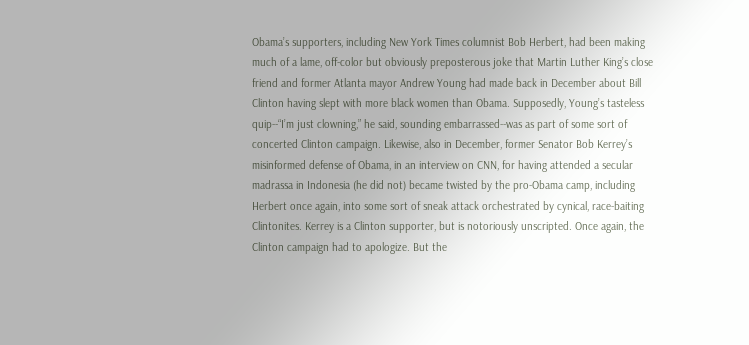Obama’s supporters, including New York Times columnist Bob Herbert, had been making much of a lame, off-color but obviously preposterous joke that Martin Luther King’s close friend and former Atlanta mayor Andrew Young had made back in December about Bill Clinton having slept with more black women than Obama. Supposedly, Young’s tasteless quip--“I’m just clowning,” he said, sounding embarrassed--was as part of some sort of concerted Clinton campaign. Likewise, also in December, former Senator Bob Kerrey’s misinformed defense of Obama, in an interview on CNN, for having attended a secular madrassa in Indonesia (he did not) became twisted by the pro-Obama camp, including Herbert once again, into some sort of sneak attack orchestrated by cynical, race-baiting Clintonites. Kerrey is a Clinton supporter, but is notoriously unscripted. Once again, the Clinton campaign had to apologize. But the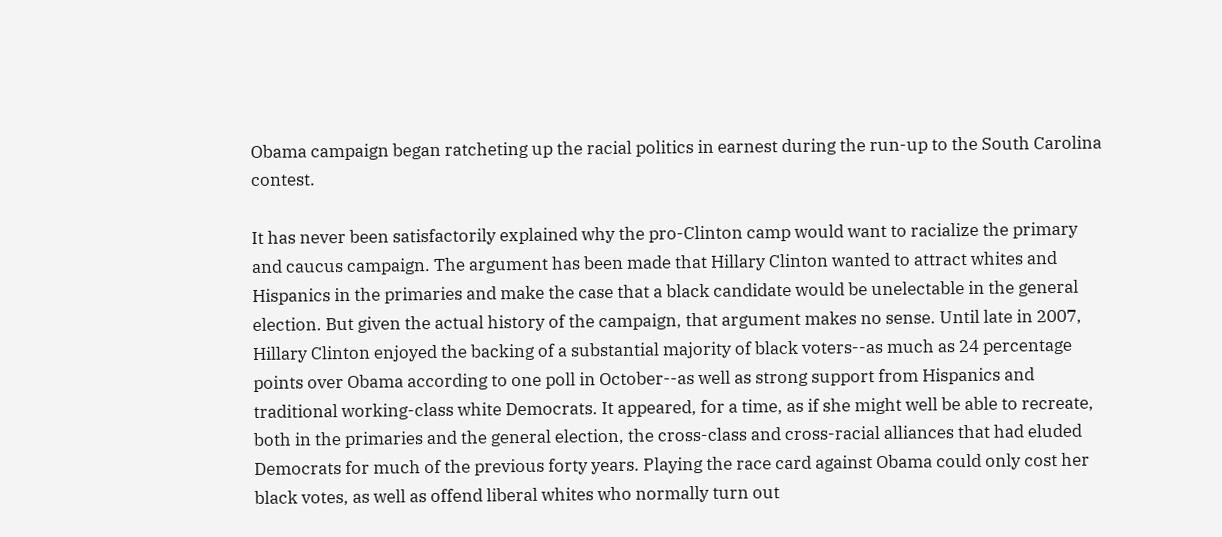Obama campaign began ratcheting up the racial politics in earnest during the run-up to the South Carolina contest.

It has never been satisfactorily explained why the pro-Clinton camp would want to racialize the primary and caucus campaign. The argument has been made that Hillary Clinton wanted to attract whites and Hispanics in the primaries and make the case that a black candidate would be unelectable in the general election. But given the actual history of the campaign, that argument makes no sense. Until late in 2007, Hillary Clinton enjoyed the backing of a substantial majority of black voters--as much as 24 percentage points over Obama according to one poll in October--as well as strong support from Hispanics and traditional working-class white Democrats. It appeared, for a time, as if she might well be able to recreate, both in the primaries and the general election, the cross-class and cross-racial alliances that had eluded Democrats for much of the previous forty years. Playing the race card against Obama could only cost her black votes, as well as offend liberal whites who normally turn out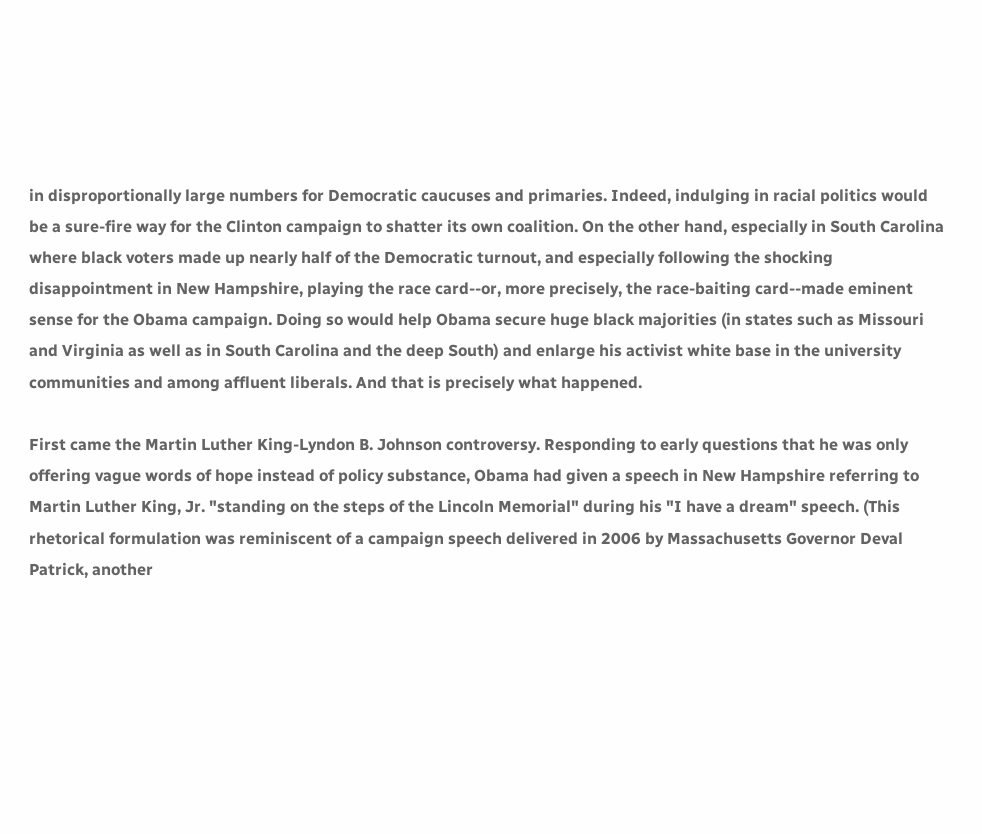in disproportionally large numbers for Democratic caucuses and primaries. Indeed, indulging in racial politics would be a sure-fire way for the Clinton campaign to shatter its own coalition. On the other hand, especially in South Carolina where black voters made up nearly half of the Democratic turnout, and especially following the shocking disappointment in New Hampshire, playing the race card--or, more precisely, the race-baiting card--made eminent sense for the Obama campaign. Doing so would help Obama secure huge black majorities (in states such as Missouri and Virginia as well as in South Carolina and the deep South) and enlarge his activist white base in the university communities and among affluent liberals. And that is precisely what happened.

First came the Martin Luther King-Lyndon B. Johnson controversy. Responding to early questions that he was only offering vague words of hope instead of policy substance, Obama had given a speech in New Hampshire referring to Martin Luther King, Jr. "standing on the steps of the Lincoln Memorial" during his "I have a dream" speech. (This rhetorical formulation was reminiscent of a campaign speech delivered in 2006 by Massachusetts Governor Deval Patrick, another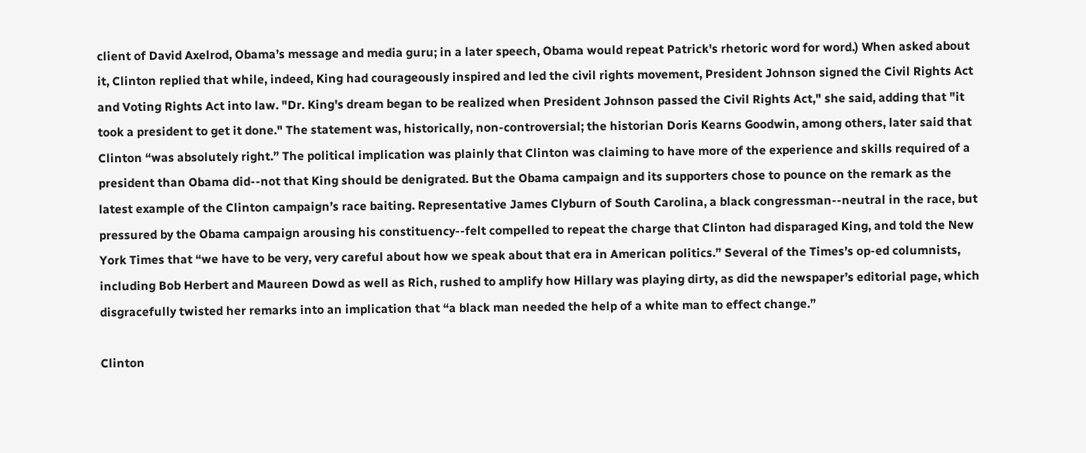client of David Axelrod, Obama’s message and media guru; in a later speech, Obama would repeat Patrick's rhetoric word for word.) When asked about it, Clinton replied that while, indeed, King had courageously inspired and led the civil rights movement, President Johnson signed the Civil Rights Act and Voting Rights Act into law. "Dr. King's dream began to be realized when President Johnson passed the Civil Rights Act," she said, adding that "it took a president to get it done." The statement was, historically, non-controversial; the historian Doris Kearns Goodwin, among others, later said that Clinton “was absolutely right.” The political implication was plainly that Clinton was claiming to have more of the experience and skills required of a president than Obama did--not that King should be denigrated. But the Obama campaign and its supporters chose to pounce on the remark as the latest example of the Clinton campaign’s race baiting. Representative James Clyburn of South Carolina, a black congressman--neutral in the race, but pressured by the Obama campaign arousing his constituency--felt compelled to repeat the charge that Clinton had disparaged King, and told the New York Times that “we have to be very, very careful about how we speak about that era in American politics.” Several of the Times’s op-ed columnists, including Bob Herbert and Maureen Dowd as well as Rich, rushed to amplify how Hillary was playing dirty, as did the newspaper’s editorial page, which disgracefully twisted her remarks into an implication that “a black man needed the help of a white man to effect change.”

Clinton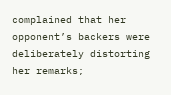complained that her opponent’s backers were deliberately distorting her remarks;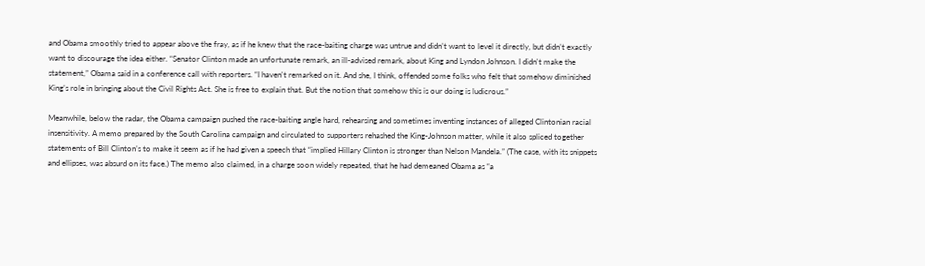and Obama smoothly tried to appear above the fray, as if he knew that the race-baiting charge was untrue and didn’t want to level it directly, but didn’t exactly want to discourage the idea either. “Senator Clinton made an unfortunate remark, an ill-advised remark, about King and Lyndon Johnson. I didn't make the statement,” Obama said in a conference call with reporters. “I haven't remarked on it. And she, I think, offended some folks who felt that somehow diminished King’s role in bringing about the Civil Rights Act. She is free to explain that. But the notion that somehow this is our doing is ludicrous.”

Meanwhile, below the radar, the Obama campaign pushed the race-baiting angle hard, rehearsing and sometimes inventing instances of alleged Clintonian racial insensitivity. A memo prepared by the South Carolina campaign and circulated to supporters rehashed the King-Johnson matter, while it also spliced together statements of Bill Clinton’s to make it seem as if he had given a speech that “implied Hillary Clinton is stronger than Nelson Mandela.” (The case, with its snippets and ellipses, was absurd on its face.) The memo also claimed, in a charge soon widely repeated, that he had demeaned Obama as “a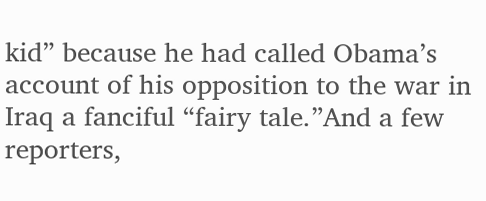kid” because he had called Obama’s account of his opposition to the war in Iraq a fanciful “fairy tale.”And a few reporters,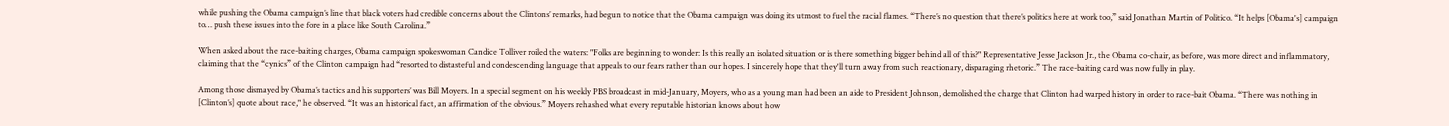while pushing the Obama campaign’s line that black voters had credible concerns about the Clintons’ remarks, had begun to notice that the Obama campaign was doing its utmost to fuel the racial flames. “There’s no question that there’s politics here at work too,” said Jonathan Martin of Politico. “It helps [Obama's] campaign to… push these issues into the fore in a place like South Carolina.”

When asked about the race-baiting charges, Obama campaign spokeswoman Candice Tolliver roiled the waters: "Folks are beginning to wonder: Is this really an isolated situation or is there something bigger behind all of this?" Representative Jesse Jackson Jr., the Obama co-chair, as before, was more direct and inflammatory, claiming that the “cynics” of the Clinton campaign had “resorted to distasteful and condescending language that appeals to our fears rather than our hopes. I sincerely hope that they'll turn away from such reactionary, disparaging rhetoric.” The race-baiting card was now fully in play.

Among those dismayed by Obama’s tactics and his supporters’ was Bill Moyers. In a special segment on his weekly PBS broadcast in mid-January, Moyers, who as a young man had been an aide to President Johnson, demolished the charge that Clinton had warped history in order to race-bait Obama. “There was nothing in [Clinton’s] quote about race," he observed. “It was an historical fact, an affirmation of the obvious.” Moyers rehashed what every reputable historian knows about how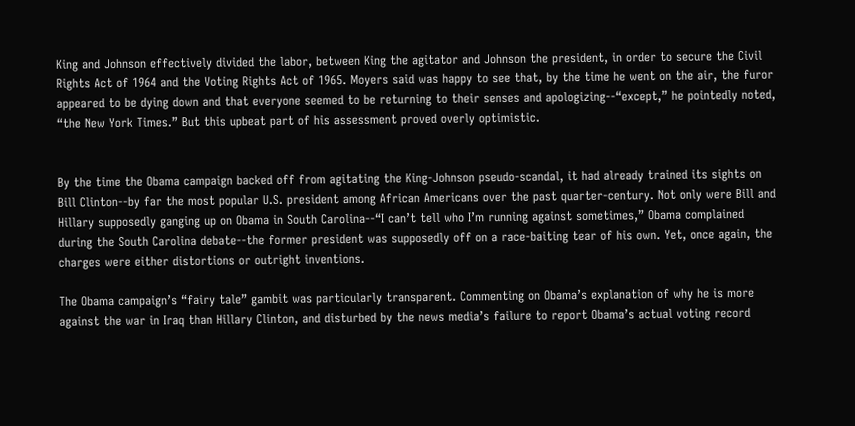King and Johnson effectively divided the labor, between King the agitator and Johnson the president, in order to secure the Civil Rights Act of 1964 and the Voting Rights Act of 1965. Moyers said was happy to see that, by the time he went on the air, the furor appeared to be dying down and that everyone seemed to be returning to their senses and apologizing--“except,” he pointedly noted, “the New York Times.” But this upbeat part of his assessment proved overly optimistic.


By the time the Obama campaign backed off from agitating the King-Johnson pseudo-scandal, it had already trained its sights on Bill Clinton--by far the most popular U.S. president among African Americans over the past quarter-century. Not only were Bill and Hillary supposedly ganging up on Obama in South Carolina--“I can’t tell who I’m running against sometimes,” Obama complained during the South Carolina debate--the former president was supposedly off on a race-baiting tear of his own. Yet, once again, the charges were either distortions or outright inventions.

The Obama campaign’s “fairy tale” gambit was particularly transparent. Commenting on Obama’s explanation of why he is more against the war in Iraq than Hillary Clinton, and disturbed by the news media’s failure to report Obama’s actual voting record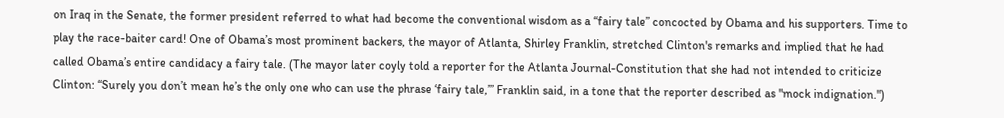on Iraq in the Senate, the former president referred to what had become the conventional wisdom as a “fairy tale” concocted by Obama and his supporters. Time to play the race-baiter card! One of Obama’s most prominent backers, the mayor of Atlanta, Shirley Franklin, stretched Clinton's remarks and implied that he had called Obama’s entire candidacy a fairy tale. (The mayor later coyly told a reporter for the Atlanta Journal-Constitution that she had not intended to criticize Clinton: “Surely you don’t mean he’s the only one who can use the phrase ‘fairy tale,’” Franklin said, in a tone that the reporter described as "mock indignation.")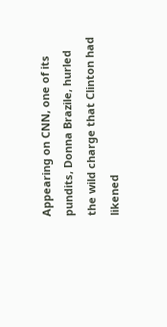Appearing on CNN, one of its pundits, Donna Brazile, hurled the wild charge that Clinton had likened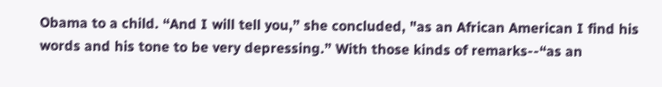Obama to a child. “And I will tell you,” she concluded, "as an African American I find his words and his tone to be very depressing.” With those kinds of remarks--“as an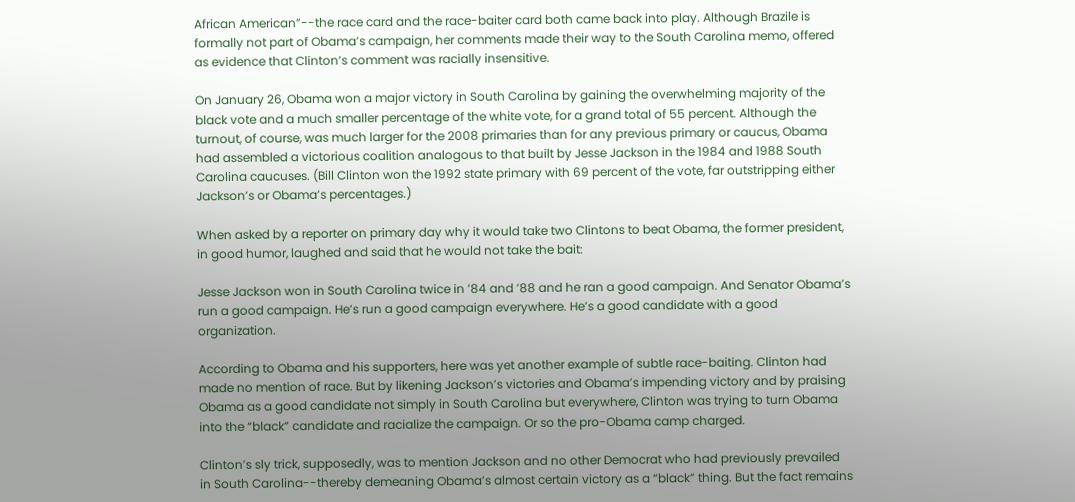African American”--the race card and the race-baiter card both came back into play. Although Brazile is formally not part of Obama’s campaign, her comments made their way to the South Carolina memo, offered as evidence that Clinton’s comment was racially insensitive.

On January 26, Obama won a major victory in South Carolina by gaining the overwhelming majority of the black vote and a much smaller percentage of the white vote, for a grand total of 55 percent. Although the turnout, of course, was much larger for the 2008 primaries than for any previous primary or caucus, Obama had assembled a victorious coalition analogous to that built by Jesse Jackson in the 1984 and 1988 South Carolina caucuses. (Bill Clinton won the 1992 state primary with 69 percent of the vote, far outstripping either Jackson’s or Obama’s percentages.)

When asked by a reporter on primary day why it would take two Clintons to beat Obama, the former president, in good humor, laughed and said that he would not take the bait:

Jesse Jackson won in South Carolina twice in ’84 and ’88 and he ran a good campaign. And Senator Obama’s run a good campaign. He’s run a good campaign everywhere. He’s a good candidate with a good organization.

According to Obama and his supporters, here was yet another example of subtle race-baiting. Clinton had made no mention of race. But by likening Jackson’s victories and Obama’s impending victory and by praising Obama as a good candidate not simply in South Carolina but everywhere, Clinton was trying to turn Obama into the “black” candidate and racialize the campaign. Or so the pro-Obama camp charged.

Clinton’s sly trick, supposedly, was to mention Jackson and no other Democrat who had previously prevailed in South Carolina--thereby demeaning Obama’s almost certain victory as a “black” thing. But the fact remains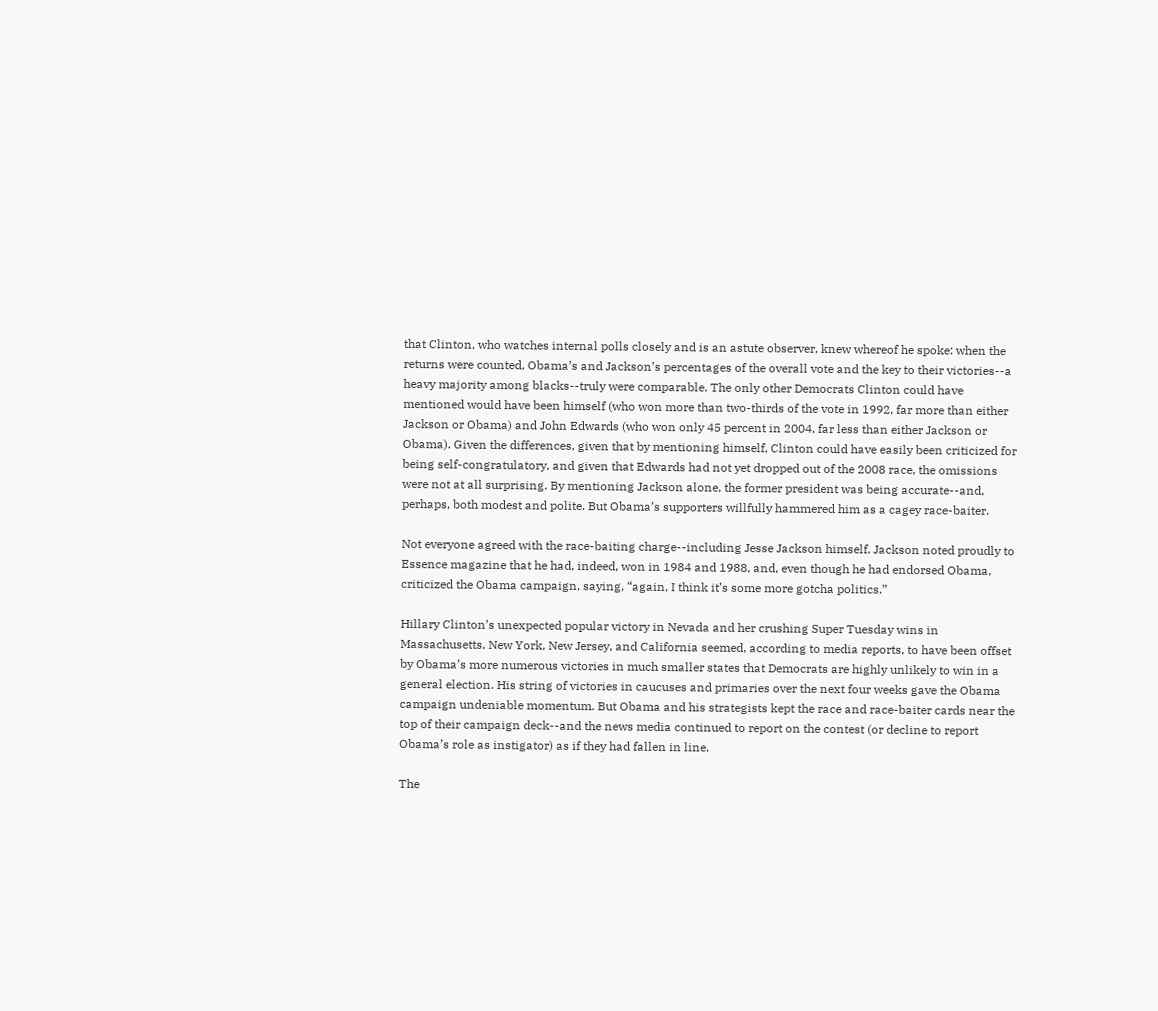that Clinton, who watches internal polls closely and is an astute observer, knew whereof he spoke: when the returns were counted, Obama’s and Jackson’s percentages of the overall vote and the key to their victories--a heavy majority among blacks--truly were comparable. The only other Democrats Clinton could have mentioned would have been himself (who won more than two-thirds of the vote in 1992, far more than either Jackson or Obama) and John Edwards (who won only 45 percent in 2004, far less than either Jackson or Obama). Given the differences, given that by mentioning himself, Clinton could have easily been criticized for being self-congratulatory, and given that Edwards had not yet dropped out of the 2008 race, the omissions were not at all surprising. By mentioning Jackson alone, the former president was being accurate--and, perhaps, both modest and polite. But Obama’s supporters willfully hammered him as a cagey race-baiter.

Not everyone agreed with the race-baiting charge--including Jesse Jackson himself. Jackson noted proudly to Essence magazine that he had, indeed, won in 1984 and 1988, and, even though he had endorsed Obama, criticized the Obama campaign, saying, “again, I think it’s some more gotcha politics.”

Hillary Clinton’s unexpected popular victory in Nevada and her crushing Super Tuesday wins in Massachusetts, New York, New Jersey, and California seemed, according to media reports, to have been offset by Obama’s more numerous victories in much smaller states that Democrats are highly unlikely to win in a general election. His string of victories in caucuses and primaries over the next four weeks gave the Obama campaign undeniable momentum. But Obama and his strategists kept the race and race-baiter cards near the top of their campaign deck--and the news media continued to report on the contest (or decline to report Obama’s role as instigator) as if they had fallen in line.

The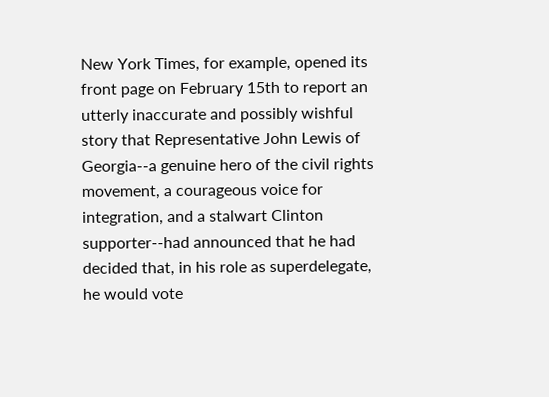New York Times, for example, opened its front page on February 15th to report an utterly inaccurate and possibly wishful story that Representative John Lewis of Georgia--a genuine hero of the civil rights movement, a courageous voice for integration, and a stalwart Clinton supporter--had announced that he had decided that, in his role as superdelegate, he would vote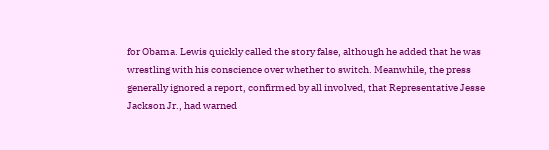for Obama. Lewis quickly called the story false, although he added that he was wrestling with his conscience over whether to switch. Meanwhile, the press generally ignored a report, confirmed by all involved, that Representative Jesse Jackson Jr., had warned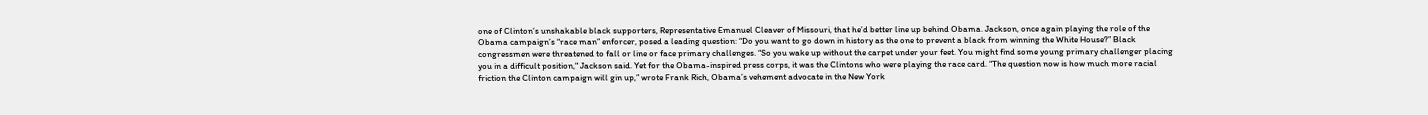one of Clinton’s unshakable black supporters, Representative Emanuel Cleaver of Missouri, that he’d better line up behind Obama. Jackson, once again playing the role of the Obama campaign’s “race man” enforcer, posed a leading question: “Do you want to go down in history as the one to prevent a black from winning the White House?” Black congressmen were threatened to fall or line or face primary challenges. “So you wake up without the carpet under your feet. You might find some young primary challenger placing you in a difficult position," Jackson said. Yet for the Obama-inspired press corps, it was the Clintons who were playing the race card. “The question now is how much more racial friction the Clinton campaign will gin up,” wrote Frank Rich, Obama’s vehement advocate in the New York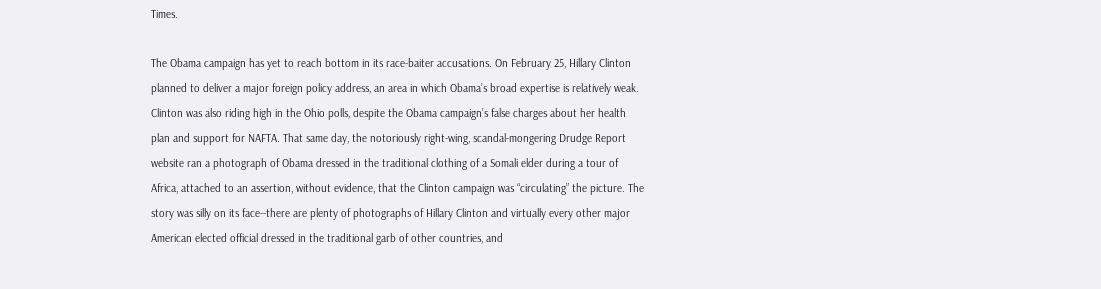Times.

The Obama campaign has yet to reach bottom in its race-baiter accusations. On February 25, Hillary Clinton planned to deliver a major foreign policy address, an area in which Obama’s broad expertise is relatively weak. Clinton was also riding high in the Ohio polls, despite the Obama campaign’s false charges about her health plan and support for NAFTA. That same day, the notoriously right-wing, scandal-mongering Drudge Report website ran a photograph of Obama dressed in the traditional clothing of a Somali elder during a tour of Africa, attached to an assertion, without evidence, that the Clinton campaign was “circulating” the picture. The story was silly on its face--there are plenty of photographs of Hillary Clinton and virtually every other major American elected official dressed in the traditional garb of other countries, and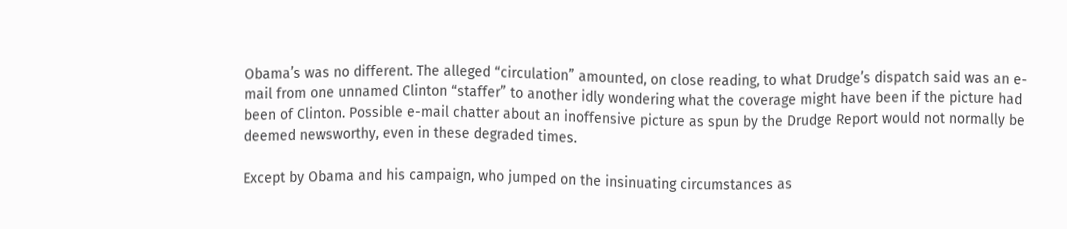Obama’s was no different. The alleged “circulation” amounted, on close reading, to what Drudge’s dispatch said was an e-mail from one unnamed Clinton “staffer” to another idly wondering what the coverage might have been if the picture had been of Clinton. Possible e-mail chatter about an inoffensive picture as spun by the Drudge Report would not normally be deemed newsworthy, even in these degraded times.

Except by Obama and his campaign, who jumped on the insinuating circumstances as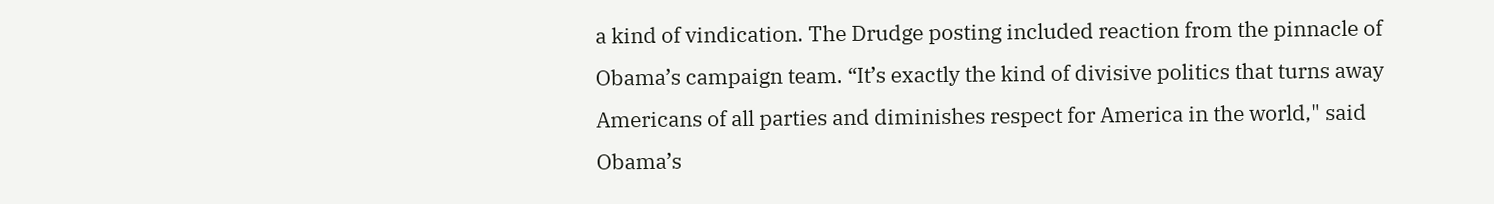a kind of vindication. The Drudge posting included reaction from the pinnacle of Obama’s campaign team. “It’s exactly the kind of divisive politics that turns away Americans of all parties and diminishes respect for America in the world," said Obama’s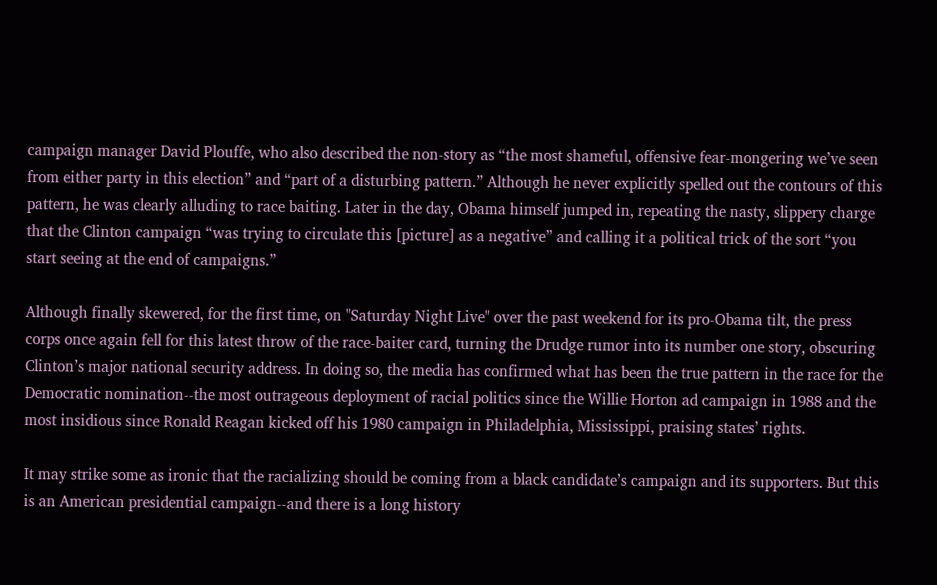campaign manager David Plouffe, who also described the non-story as “the most shameful, offensive fear-mongering we’ve seen from either party in this election” and “part of a disturbing pattern.” Although he never explicitly spelled out the contours of this pattern, he was clearly alluding to race baiting. Later in the day, Obama himself jumped in, repeating the nasty, slippery charge that the Clinton campaign “was trying to circulate this [picture] as a negative” and calling it a political trick of the sort “you start seeing at the end of campaigns.”

Although finally skewered, for the first time, on "Saturday Night Live" over the past weekend for its pro-Obama tilt, the press corps once again fell for this latest throw of the race-baiter card, turning the Drudge rumor into its number one story, obscuring Clinton’s major national security address. In doing so, the media has confirmed what has been the true pattern in the race for the Democratic nomination--the most outrageous deployment of racial politics since the Willie Horton ad campaign in 1988 and the most insidious since Ronald Reagan kicked off his 1980 campaign in Philadelphia, Mississippi, praising states’ rights.

It may strike some as ironic that the racializing should be coming from a black candidate’s campaign and its supporters. But this is an American presidential campaign--and there is a long history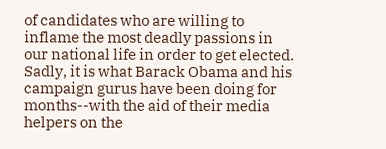of candidates who are willing to inflame the most deadly passions in our national life in order to get elected. Sadly, it is what Barack Obama and his campaign gurus have been doing for months--with the aid of their media helpers on the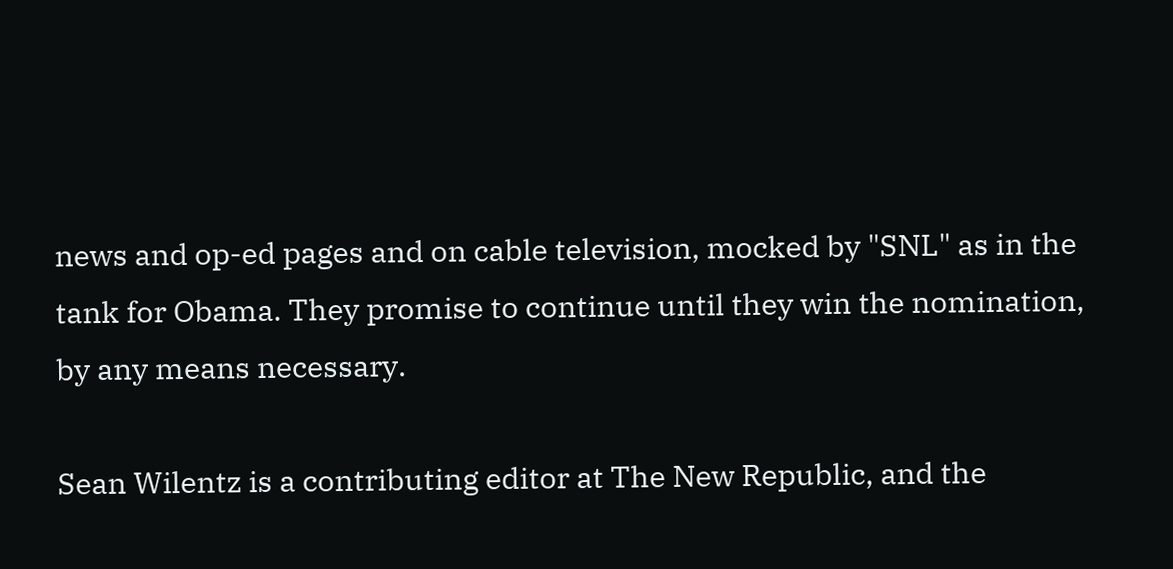news and op-ed pages and on cable television, mocked by "SNL" as in the tank for Obama. They promise to continue until they win the nomination, by any means necessary.

Sean Wilentz is a contributing editor at The New Republic, and the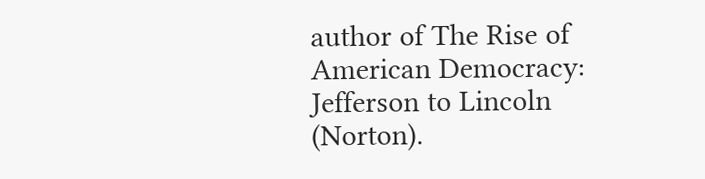author of The Rise of American Democracy: Jefferson to Lincoln (Norton).